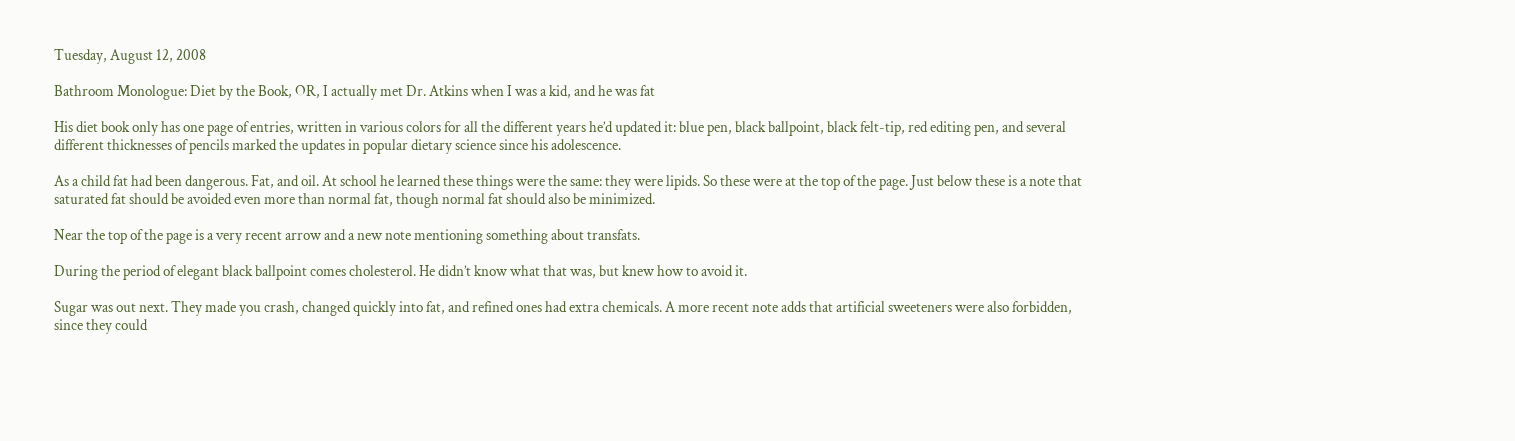Tuesday, August 12, 2008

Bathroom Monologue: Diet by the Book, OR, I actually met Dr. Atkins when I was a kid, and he was fat

His diet book only has one page of entries, written in various colors for all the different years he’d updated it: blue pen, black ballpoint, black felt-tip, red editing pen, and several different thicknesses of pencils marked the updates in popular dietary science since his adolescence.

As a child fat had been dangerous. Fat, and oil. At school he learned these things were the same: they were lipids. So these were at the top of the page. Just below these is a note that saturated fat should be avoided even more than normal fat, though normal fat should also be minimized.

Near the top of the page is a very recent arrow and a new note mentioning something about transfats.

During the period of elegant black ballpoint comes cholesterol. He didn’t know what that was, but knew how to avoid it.

Sugar was out next. They made you crash, changed quickly into fat, and refined ones had extra chemicals. A more recent note adds that artificial sweeteners were also forbidden, since they could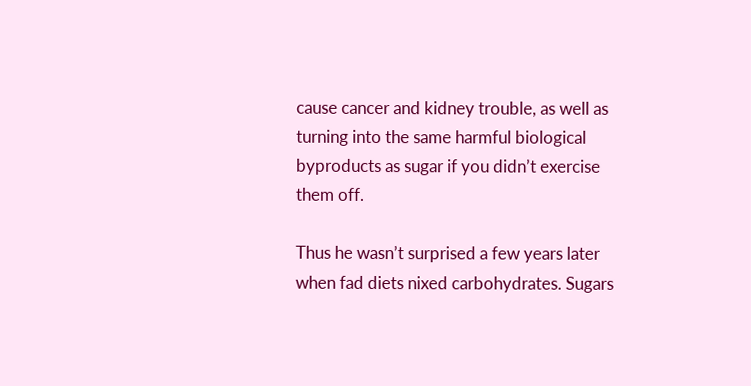cause cancer and kidney trouble, as well as turning into the same harmful biological byproducts as sugar if you didn’t exercise them off.

Thus he wasn’t surprised a few years later when fad diets nixed carbohydrates. Sugars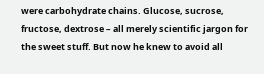were carbohydrate chains. Glucose, sucrose, fructose, dextrose – all merely scientific jargon for the sweet stuff. But now he knew to avoid all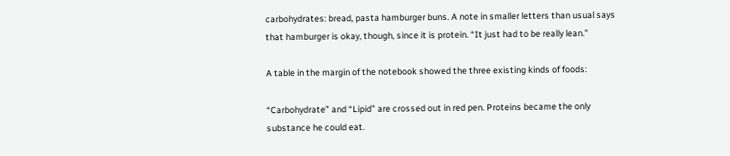carbohydrates: bread, pasta hamburger buns. A note in smaller letters than usual says that hamburger is okay, though, since it is protein. “It just had to be really lean.”

A table in the margin of the notebook showed the three existing kinds of foods:

“Carbohydrate” and “Lipid” are crossed out in red pen. Proteins became the only substance he could eat.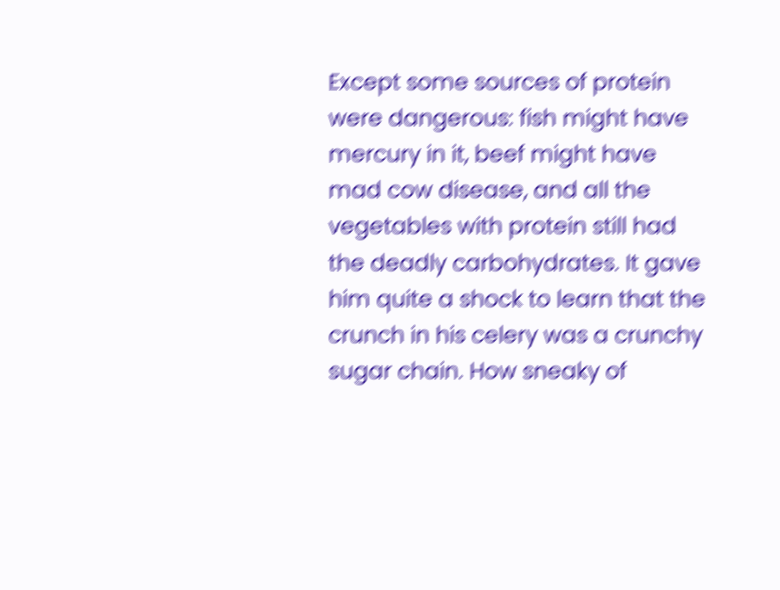Except some sources of protein were dangerous: fish might have mercury in it, beef might have mad cow disease, and all the vegetables with protein still had the deadly carbohydrates. It gave him quite a shock to learn that the crunch in his celery was a crunchy sugar chain. How sneaky of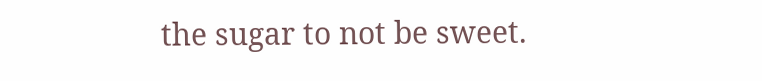the sugar to not be sweet.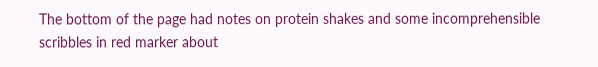The bottom of the page had notes on protein shakes and some incomprehensible scribbles in red marker about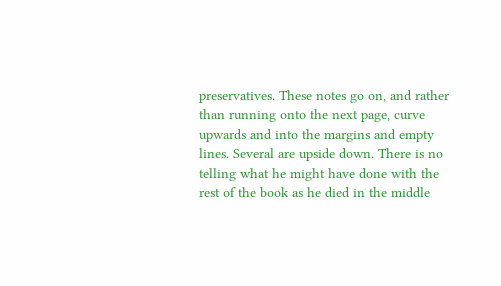preservatives. These notes go on, and rather than running onto the next page, curve upwards and into the margins and empty lines. Several are upside down. There is no telling what he might have done with the rest of the book as he died in the middle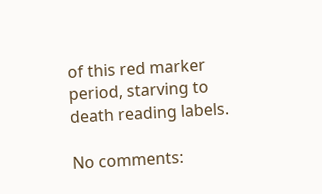of this red marker period, starving to death reading labels.

No comments: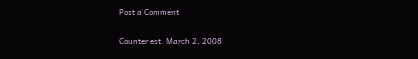Post a Comment

Counter est. March 2, 2008